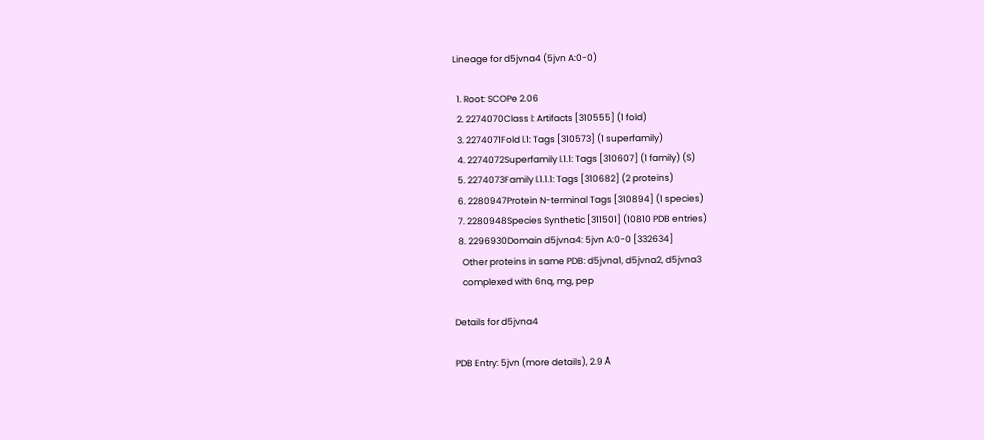Lineage for d5jvna4 (5jvn A:0-0)

  1. Root: SCOPe 2.06
  2. 2274070Class l: Artifacts [310555] (1 fold)
  3. 2274071Fold l.1: Tags [310573] (1 superfamily)
  4. 2274072Superfamily l.1.1: Tags [310607] (1 family) (S)
  5. 2274073Family l.1.1.1: Tags [310682] (2 proteins)
  6. 2280947Protein N-terminal Tags [310894] (1 species)
  7. 2280948Species Synthetic [311501] (10810 PDB entries)
  8. 2296930Domain d5jvna4: 5jvn A:0-0 [332634]
    Other proteins in same PDB: d5jvna1, d5jvna2, d5jvna3
    complexed with 6nq, mg, pep

Details for d5jvna4

PDB Entry: 5jvn (more details), 2.9 Å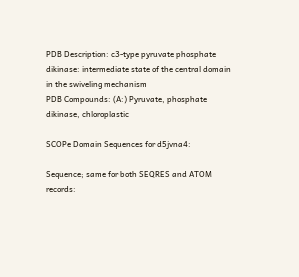PDB Description: c3-type pyruvate phosphate dikinase: intermediate state of the central domain in the swiveling mechanism
PDB Compounds: (A:) Pyruvate, phosphate dikinase, chloroplastic

SCOPe Domain Sequences for d5jvna4:

Sequence; same for both SEQRES and ATOM records: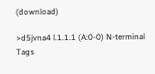(download)

>d5jvna4 l.1.1.1 (A:0-0) N-terminal Tags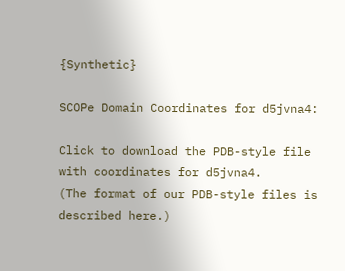{Synthetic}

SCOPe Domain Coordinates for d5jvna4:

Click to download the PDB-style file with coordinates for d5jvna4.
(The format of our PDB-style files is described here.)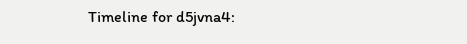Timeline for d5jvna4: